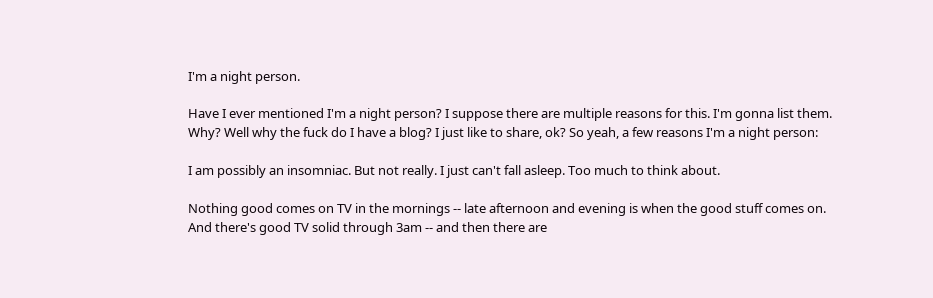I'm a night person.

Have I ever mentioned I'm a night person? I suppose there are multiple reasons for this. I'm gonna list them. Why? Well why the fuck do I have a blog? I just like to share, ok? So yeah, a few reasons I'm a night person:

I am possibly an insomniac. But not really. I just can't fall asleep. Too much to think about.

Nothing good comes on TV in the mornings -- late afternoon and evening is when the good stuff comes on. And there's good TV solid through 3am -- and then there are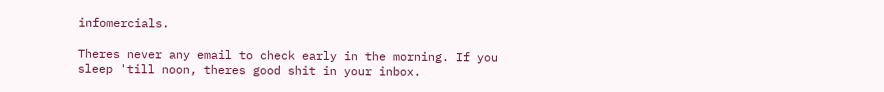infomercials.

Theres never any email to check early in the morning. If you sleep 'till noon, theres good shit in your inbox.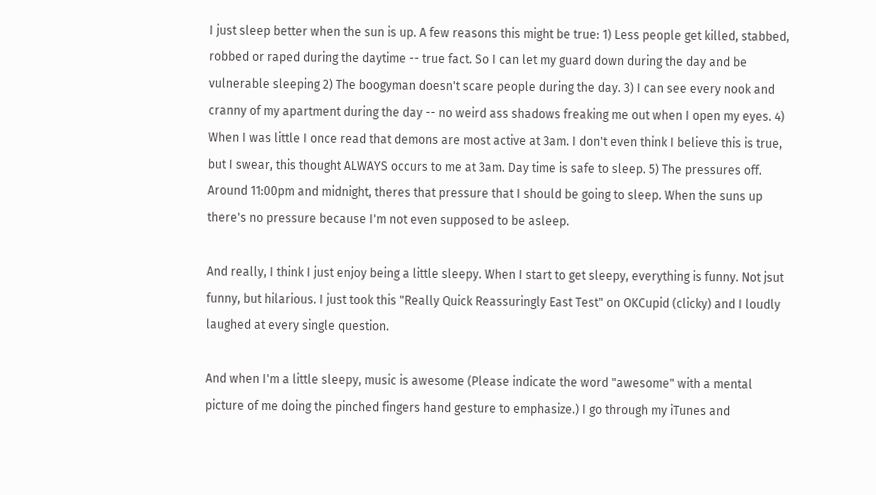I just sleep better when the sun is up. A few reasons this might be true: 1) Less people get killed, stabbed, robbed or raped during the daytime -- true fact. So I can let my guard down during the day and be vulnerable sleeping 2) The boogyman doesn't scare people during the day. 3) I can see every nook and cranny of my apartment during the day -- no weird ass shadows freaking me out when I open my eyes. 4) When I was little I once read that demons are most active at 3am. I don't even think I believe this is true, but I swear, this thought ALWAYS occurs to me at 3am. Day time is safe to sleep. 5) The pressures off. Around 11:00pm and midnight, theres that pressure that I should be going to sleep. When the suns up there's no pressure because I'm not even supposed to be asleep.

And really, I think I just enjoy being a little sleepy. When I start to get sleepy, everything is funny. Not jsut funny, but hilarious. I just took this "Really Quick Reassuringly East Test" on OKCupid (clicky) and I loudly laughed at every single question.

And when I'm a little sleepy, music is awesome (Please indicate the word "awesome" with a mental picture of me doing the pinched fingers hand gesture to emphasize.) I go through my iTunes and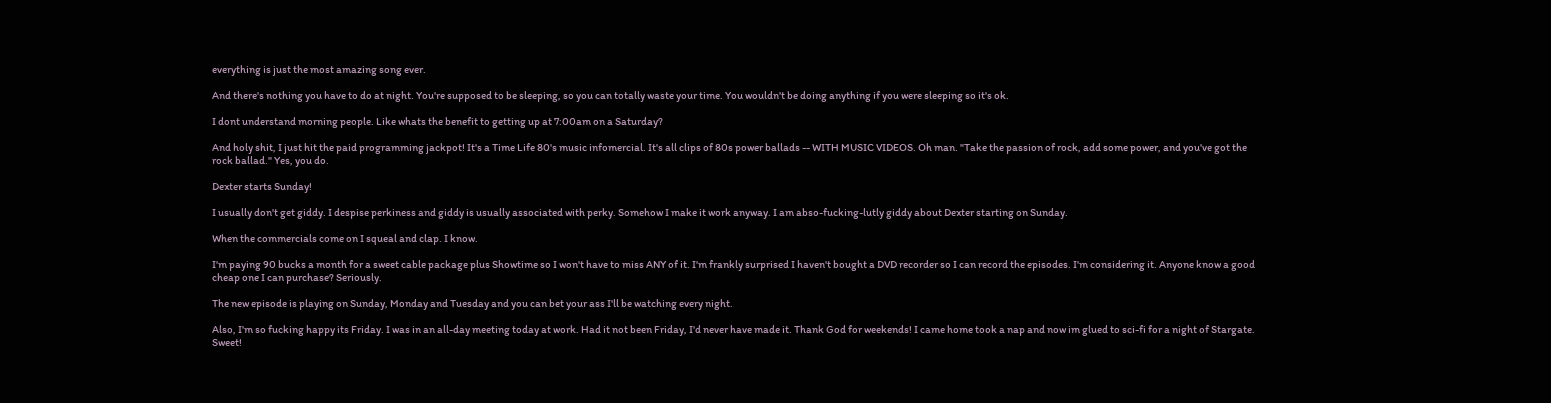everything is just the most amazing song ever.

And there's nothing you have to do at night. You're supposed to be sleeping, so you can totally waste your time. You wouldn't be doing anything if you were sleeping so it's ok.

I dont understand morning people. Like whats the benefit to getting up at 7:00am on a Saturday?

And holy shit, I just hit the paid programming jackpot! It's a Time Life 80's music infomercial. It's all clips of 80s power ballads -- WITH MUSIC VIDEOS. Oh man. "Take the passion of rock, add some power, and you've got the rock ballad." Yes, you do.

Dexter starts Sunday!

I usually don't get giddy. I despise perkiness and giddy is usually associated with perky. Somehow I make it work anyway. I am abso-fucking-lutly giddy about Dexter starting on Sunday.

When the commercials come on I squeal and clap. I know.

I'm paying 90 bucks a month for a sweet cable package plus Showtime so I won't have to miss ANY of it. I'm frankly surprised I haven't bought a DVD recorder so I can record the episodes. I'm considering it. Anyone know a good cheap one I can purchase? Seriously.

The new episode is playing on Sunday, Monday and Tuesday and you can bet your ass I'll be watching every night.

Also, I'm so fucking happy its Friday. I was in an all-day meeting today at work. Had it not been Friday, I'd never have made it. Thank God for weekends! I came home took a nap and now im glued to sci-fi for a night of Stargate. Sweet!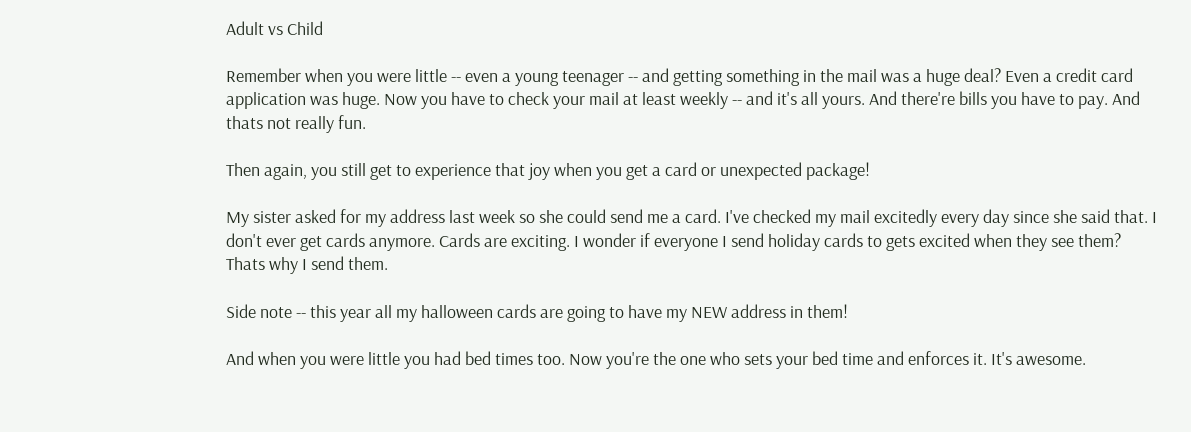Adult vs Child

Remember when you were little -- even a young teenager -- and getting something in the mail was a huge deal? Even a credit card application was huge. Now you have to check your mail at least weekly -- and it's all yours. And there're bills you have to pay. And thats not really fun.

Then again, you still get to experience that joy when you get a card or unexpected package!

My sister asked for my address last week so she could send me a card. I've checked my mail excitedly every day since she said that. I don't ever get cards anymore. Cards are exciting. I wonder if everyone I send holiday cards to gets excited when they see them? Thats why I send them.

Side note -- this year all my halloween cards are going to have my NEW address in them!

And when you were little you had bed times too. Now you're the one who sets your bed time and enforces it. It's awesome.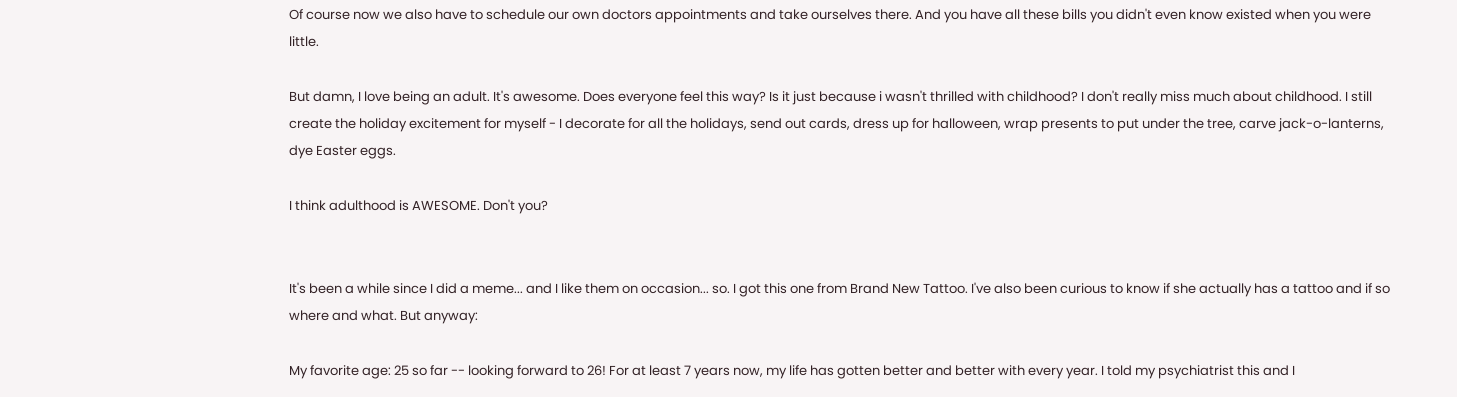Of course now we also have to schedule our own doctors appointments and take ourselves there. And you have all these bills you didn't even know existed when you were little.

But damn, I love being an adult. It's awesome. Does everyone feel this way? Is it just because i wasn't thrilled with childhood? I don't really miss much about childhood. I still create the holiday excitement for myself - I decorate for all the holidays, send out cards, dress up for halloween, wrap presents to put under the tree, carve jack-o-lanterns, dye Easter eggs.

I think adulthood is AWESOME. Don't you?


It's been a while since I did a meme... and I like them on occasion... so. I got this one from Brand New Tattoo. I've also been curious to know if she actually has a tattoo and if so where and what. But anyway:

My favorite age: 25 so far -- looking forward to 26! For at least 7 years now, my life has gotten better and better with every year. I told my psychiatrist this and I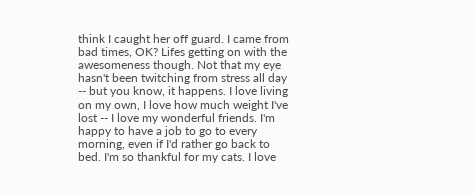think I caught her off guard. I came from bad times, OK? Lifes getting on with the awesomeness though. Not that my eye hasn't been twitching from stress all day -- but you know, it happens. I love living on my own, I love how much weight I've lost -- I love my wonderful friends. I'm happy to have a job to go to every morning, even if I'd rather go back to bed. I'm so thankful for my cats. I love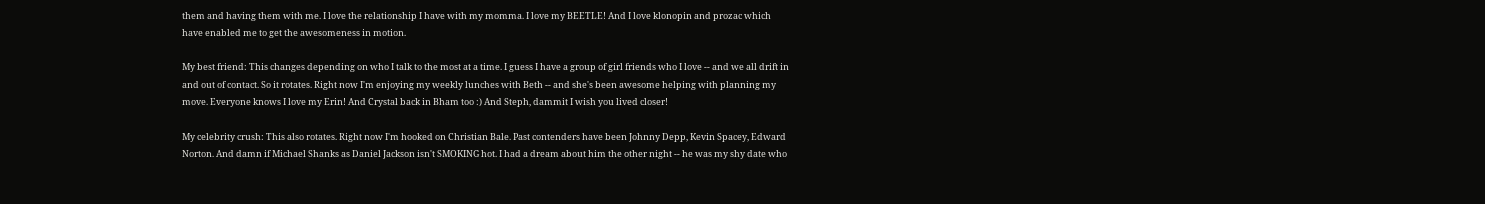them and having them with me. I love the relationship I have with my momma. I love my BEETLE! And I love klonopin and prozac which have enabled me to get the awesomeness in motion.

My best friend: This changes depending on who I talk to the most at a time. I guess I have a group of girl friends who I love -- and we all drift in and out of contact. So it rotates. Right now I'm enjoying my weekly lunches with Beth -- and she's been awesome helping with planning my move. Everyone knows I love my Erin! And Crystal back in Bham too :) And Steph, dammit I wish you lived closer!

My celebrity crush: This also rotates. Right now I'm hooked on Christian Bale. Past contenders have been Johnny Depp, Kevin Spacey, Edward Norton. And damn if Michael Shanks as Daniel Jackson isn't SMOKING hot. I had a dream about him the other night -- he was my shy date who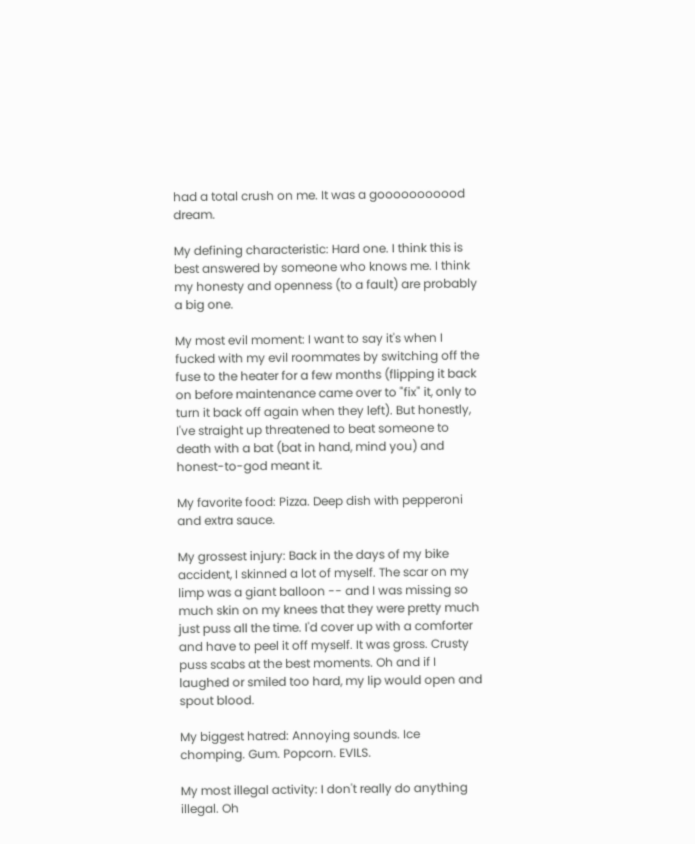had a total crush on me. It was a gooooooooood dream.

My defining characteristic: Hard one. I think this is best answered by someone who knows me. I think my honesty and openness (to a fault) are probably a big one.

My most evil moment: I want to say it's when I fucked with my evil roommates by switching off the fuse to the heater for a few months (flipping it back on before maintenance came over to "fix" it, only to turn it back off again when they left). But honestly, I've straight up threatened to beat someone to death with a bat (bat in hand, mind you) and honest-to-god meant it.

My favorite food: Pizza. Deep dish with pepperoni and extra sauce.

My grossest injury: Back in the days of my bike accident, I skinned a lot of myself. The scar on my limp was a giant balloon -- and I was missing so much skin on my knees that they were pretty much just puss all the time. I'd cover up with a comforter and have to peel it off myself. It was gross. Crusty puss scabs at the best moments. Oh and if I laughed or smiled too hard, my lip would open and spout blood.

My biggest hatred: Annoying sounds. Ice chomping. Gum. Popcorn. EVILS.

My most illegal activity: I don't really do anything illegal. Oh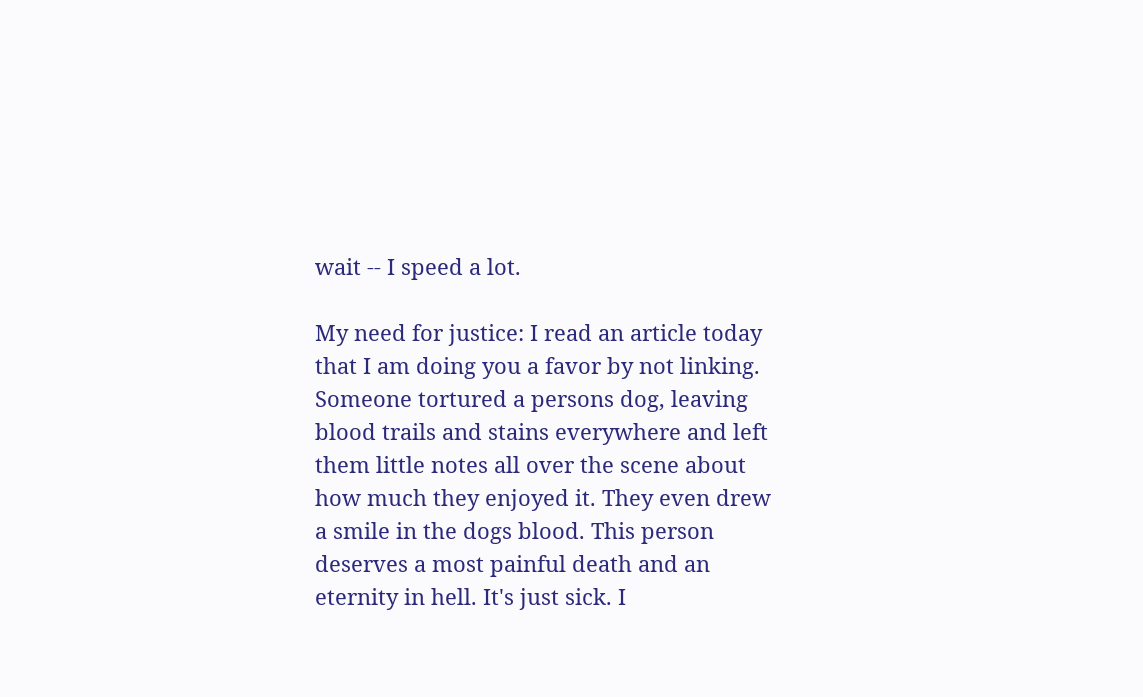wait -- I speed a lot.

My need for justice: I read an article today that I am doing you a favor by not linking. Someone tortured a persons dog, leaving blood trails and stains everywhere and left them little notes all over the scene about how much they enjoyed it. They even drew a smile in the dogs blood. This person deserves a most painful death and an eternity in hell. It's just sick. I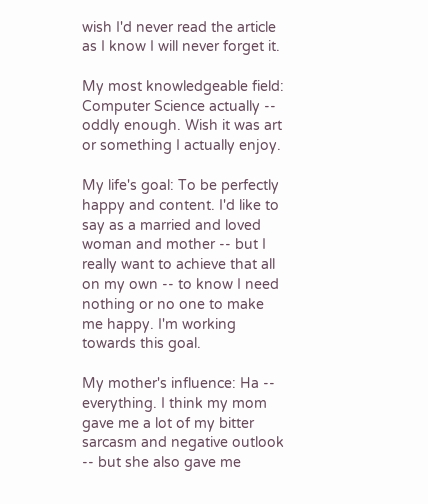wish I'd never read the article as I know I will never forget it.

My most knowledgeable field: Computer Science actually -- oddly enough. Wish it was art or something I actually enjoy.

My life's goal: To be perfectly happy and content. I'd like to say as a married and loved woman and mother -- but I really want to achieve that all on my own -- to know I need nothing or no one to make me happy. I'm working towards this goal.

My mother's influence: Ha -- everything. I think my mom gave me a lot of my bitter sarcasm and negative outlook -- but she also gave me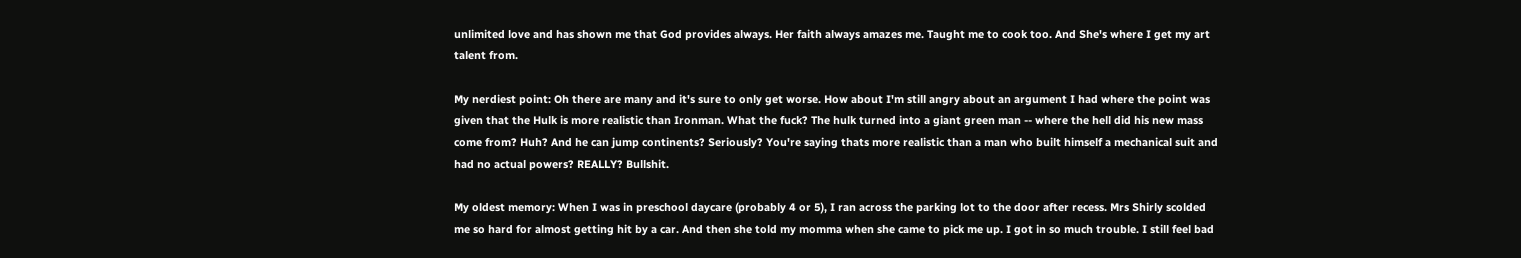unlimited love and has shown me that God provides always. Her faith always amazes me. Taught me to cook too. And She's where I get my art talent from.

My nerdiest point: Oh there are many and it's sure to only get worse. How about I'm still angry about an argument I had where the point was given that the Hulk is more realistic than Ironman. What the fuck? The hulk turned into a giant green man -- where the hell did his new mass come from? Huh? And he can jump continents? Seriously? You're saying thats more realistic than a man who built himself a mechanical suit and had no actual powers? REALLY? Bullshit.

My oldest memory: When I was in preschool daycare (probably 4 or 5), I ran across the parking lot to the door after recess. Mrs Shirly scolded me so hard for almost getting hit by a car. And then she told my momma when she came to pick me up. I got in so much trouble. I still feel bad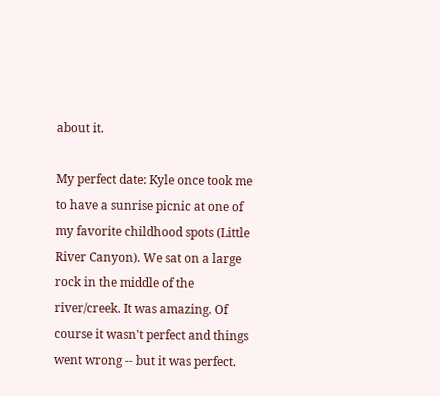about it.

My perfect date: Kyle once took me to have a sunrise picnic at one of my favorite childhood spots (Little River Canyon). We sat on a large rock in the middle of the river/creek. It was amazing. Of course it wasn't perfect and things went wrong -- but it was perfect.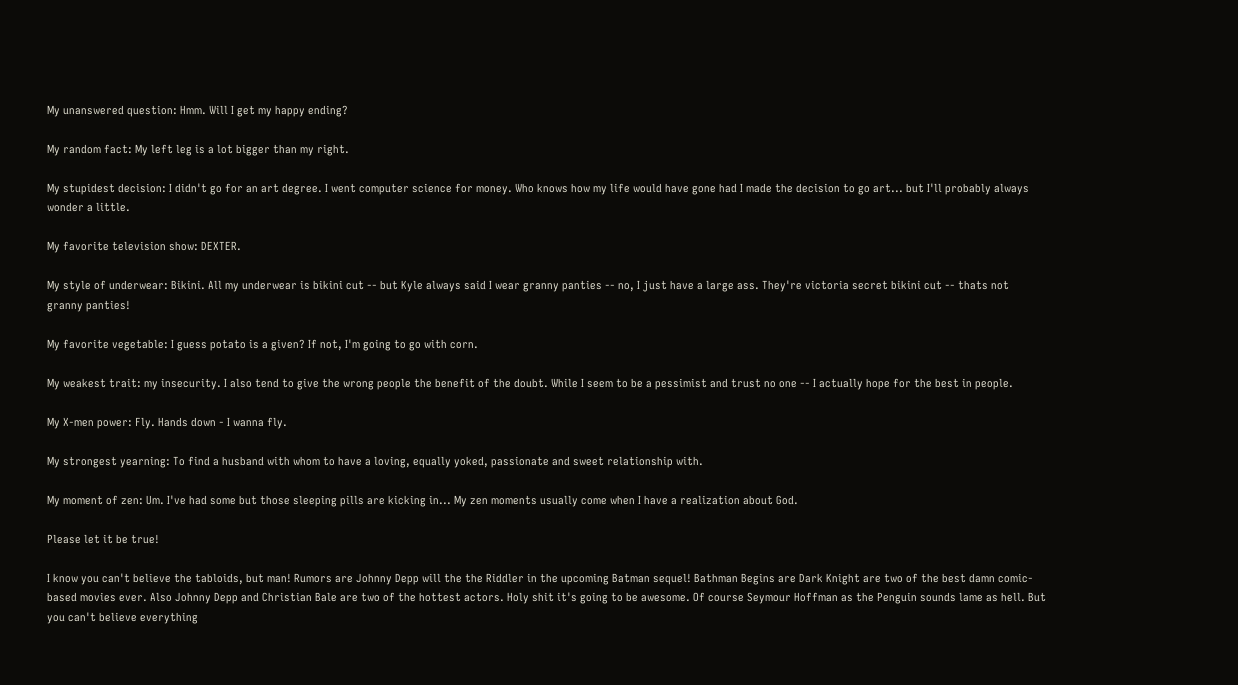My unanswered question: Hmm. Will I get my happy ending?

My random fact: My left leg is a lot bigger than my right.

My stupidest decision: I didn't go for an art degree. I went computer science for money. Who knows how my life would have gone had I made the decision to go art... but I'll probably always wonder a little.

My favorite television show: DEXTER.

My style of underwear: Bikini. All my underwear is bikini cut -- but Kyle always said I wear granny panties -- no, I just have a large ass. They're victoria secret bikini cut -- thats not granny panties!

My favorite vegetable: I guess potato is a given? If not, I'm going to go with corn.

My weakest trait: my insecurity. I also tend to give the wrong people the benefit of the doubt. While I seem to be a pessimist and trust no one -- I actually hope for the best in people.

My X-men power: Fly. Hands down - I wanna fly.

My strongest yearning: To find a husband with whom to have a loving, equally yoked, passionate and sweet relationship with.

My moment of zen: Um. I've had some but those sleeping pills are kicking in... My zen moments usually come when I have a realization about God.

Please let it be true!

I know you can't believe the tabloids, but man! Rumors are Johnny Depp will the the Riddler in the upcoming Batman sequel! Bathman Begins are Dark Knight are two of the best damn comic-based movies ever. Also Johnny Depp and Christian Bale are two of the hottest actors. Holy shit it's going to be awesome. Of course Seymour Hoffman as the Penguin sounds lame as hell. But you can't believe everything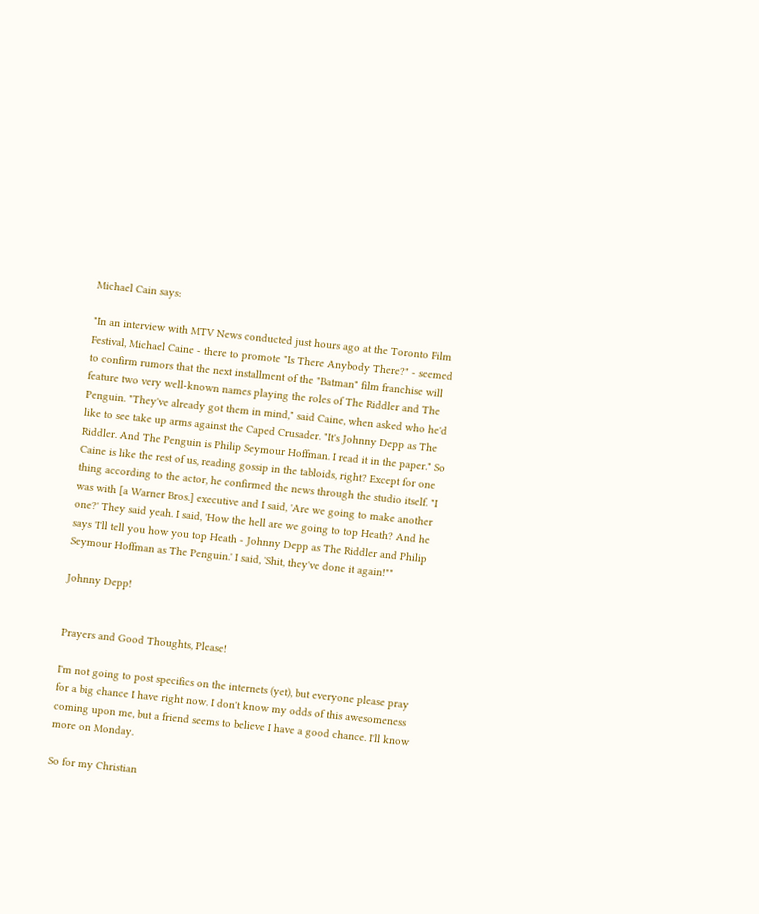Michael Cain says:

"In an interview with MTV News conducted just hours ago at the Toronto Film Festival, Michael Caine - there to promote "Is There Anybody There?" - seemed to confirm rumors that the next installment of the "Batman" film franchise will feature two very well-known names playing the roles of The Riddler and The Penguin. "They've already got them in mind," said Caine, when asked who he'd like to see take up arms against the Caped Crusader. "It's Johnny Depp as The Riddler. And The Penguin is Philip Seymour Hoffman. I read it in the paper." So Caine is like the rest of us, reading gossip in the tabloids, right? Except for one thing according to the actor, he confirmed the news through the studio itself. "I was with [a Warner Bros.] executive and I said, 'Are we going to make another one?' They said yeah. I said, 'How the hell are we going to top Heath? And he says 'I'll tell you how you top Heath - Johnny Depp as The Riddler and Philip Seymour Hoffman as The Penguin.' I said, 'Shit, they've done it again!""

Johnny Depp!


Prayers and Good Thoughts, Please!

I'm not going to post specifics on the internets (yet), but everyone please pray for a big chance I have right now. I don't know my odds of this awesomeness coming upon me, but a friend seems to believe I have a good chance. I'll know more on Monday.

So for my Christian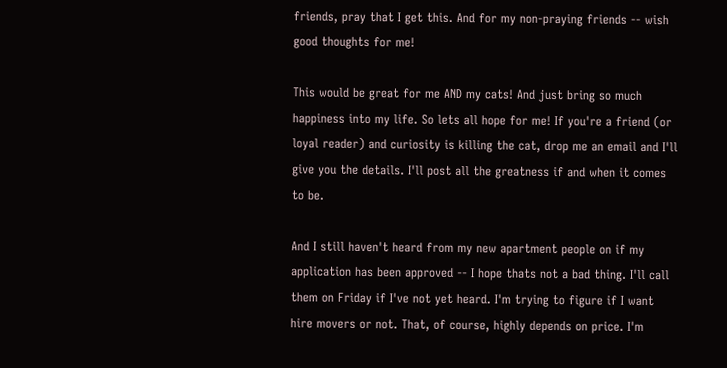friends, pray that I get this. And for my non-praying friends -- wish good thoughts for me!

This would be great for me AND my cats! And just bring so much happiness into my life. So lets all hope for me! If you're a friend (or loyal reader) and curiosity is killing the cat, drop me an email and I'll give you the details. I'll post all the greatness if and when it comes to be.

And I still haven't heard from my new apartment people on if my application has been approved -- I hope thats not a bad thing. I'll call them on Friday if I've not yet heard. I'm trying to figure if I want hire movers or not. That, of course, highly depends on price. I'm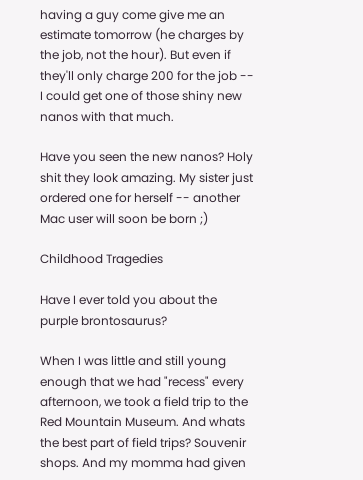having a guy come give me an estimate tomorrow (he charges by the job, not the hour). But even if they'll only charge 200 for the job -- I could get one of those shiny new nanos with that much.

Have you seen the new nanos? Holy shit they look amazing. My sister just ordered one for herself -- another Mac user will soon be born ;)

Childhood Tragedies

Have I ever told you about the purple brontosaurus?

When I was little and still young enough that we had "recess" every afternoon, we took a field trip to the Red Mountain Museum. And whats the best part of field trips? Souvenir shops. And my momma had given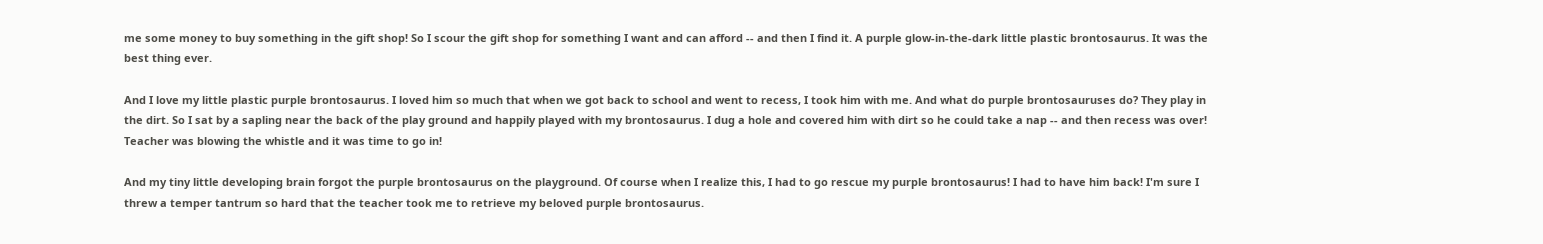me some money to buy something in the gift shop! So I scour the gift shop for something I want and can afford -- and then I find it. A purple glow-in-the-dark little plastic brontosaurus. It was the best thing ever.

And I love my little plastic purple brontosaurus. I loved him so much that when we got back to school and went to recess, I took him with me. And what do purple brontosauruses do? They play in the dirt. So I sat by a sapling near the back of the play ground and happily played with my brontosaurus. I dug a hole and covered him with dirt so he could take a nap -- and then recess was over! Teacher was blowing the whistle and it was time to go in!

And my tiny little developing brain forgot the purple brontosaurus on the playground. Of course when I realize this, I had to go rescue my purple brontosaurus! I had to have him back! I'm sure I threw a temper tantrum so hard that the teacher took me to retrieve my beloved purple brontosaurus.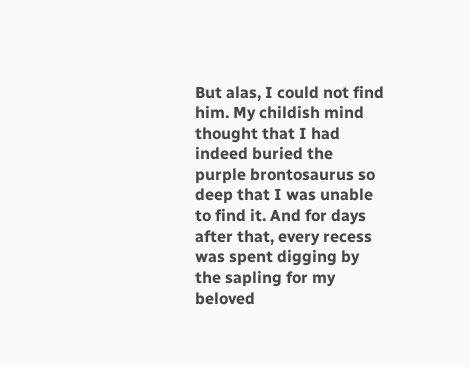But alas, I could not find him. My childish mind thought that I had indeed buried the purple brontosaurus so deep that I was unable to find it. And for days after that, every recess was spent digging by the sapling for my beloved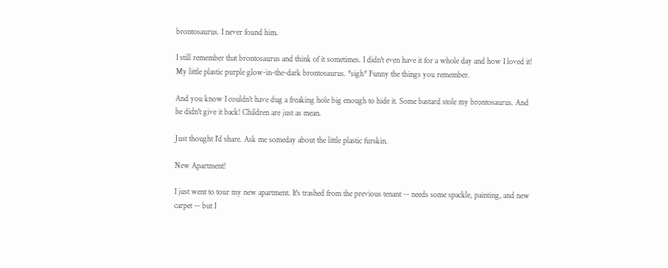brontosaurus. I never found him.

I still remember that brontosaurus and think of it sometimes. I didn't even have it for a whole day and how I loved it! My little plastic purple glow-in-the-dark brontosaurus. *sigh* Funny the things you remember.

And you know I couldn't have dug a freaking hole big enough to hide it. Some bastard stole my brontosaurus. And he didn't give it back! Children are just as mean.

Just thought I'd share. Ask me someday about the little plastic furskin.

New Apartment!

I just went to tour my new apartment. It's trashed from the previous tenant -- needs some spackle, painting, and new carpet -- but I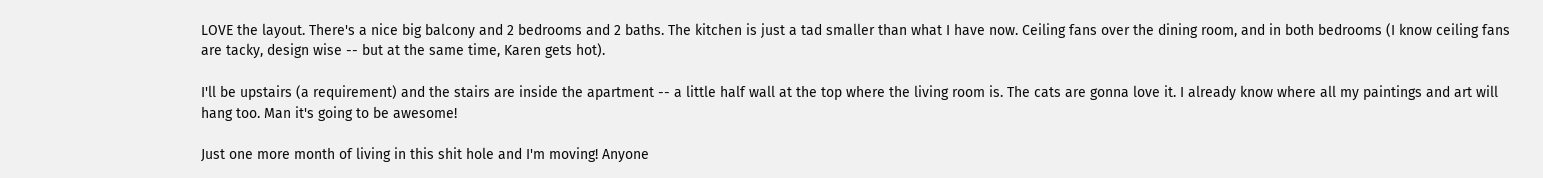LOVE the layout. There's a nice big balcony and 2 bedrooms and 2 baths. The kitchen is just a tad smaller than what I have now. Ceiling fans over the dining room, and in both bedrooms (I know ceiling fans are tacky, design wise -- but at the same time, Karen gets hot).

I'll be upstairs (a requirement) and the stairs are inside the apartment -- a little half wall at the top where the living room is. The cats are gonna love it. I already know where all my paintings and art will hang too. Man it's going to be awesome!

Just one more month of living in this shit hole and I'm moving! Anyone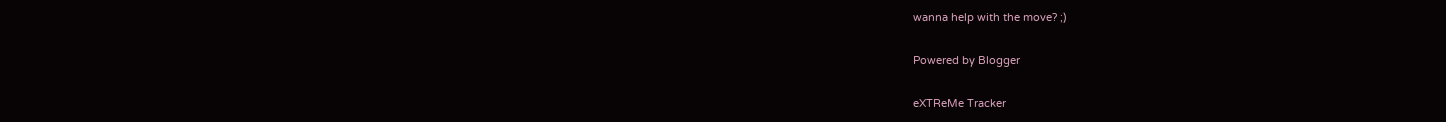wanna help with the move? ;)

Powered by Blogger

eXTReMe Tracker